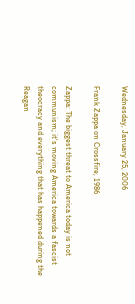Wednesday, January 25, 2006

Frank Zappa on Crossfire, 1986

Zappa: The biggest threat to America today is not communism; it's moving America towards a fascist theocracy and everything that has happened during the Reagan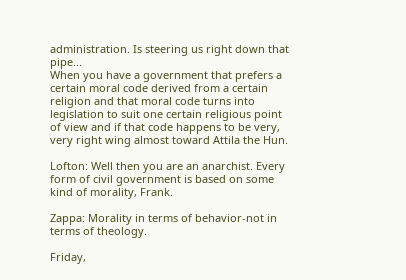administration. Is steering us right down that pipe...
When you have a government that prefers a certain moral code derived from a certain religion and that moral code turns into legislation to suit one certain religious point of view and if that code happens to be very, very right wing almost toward Attila the Hun.

Lofton: Well then you are an anarchist. Every form of civil government is based on some kind of morality, Frank.

Zappa: Morality in terms of behavior-not in terms of theology.

Friday,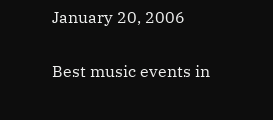January 20, 2006

Best music events in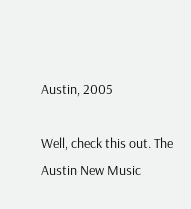Austin, 2005

Well, check this out. The Austin New Music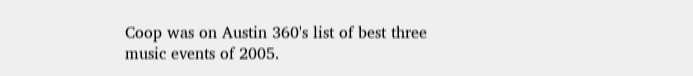Coop was on Austin 360's list of best three music events of 2005.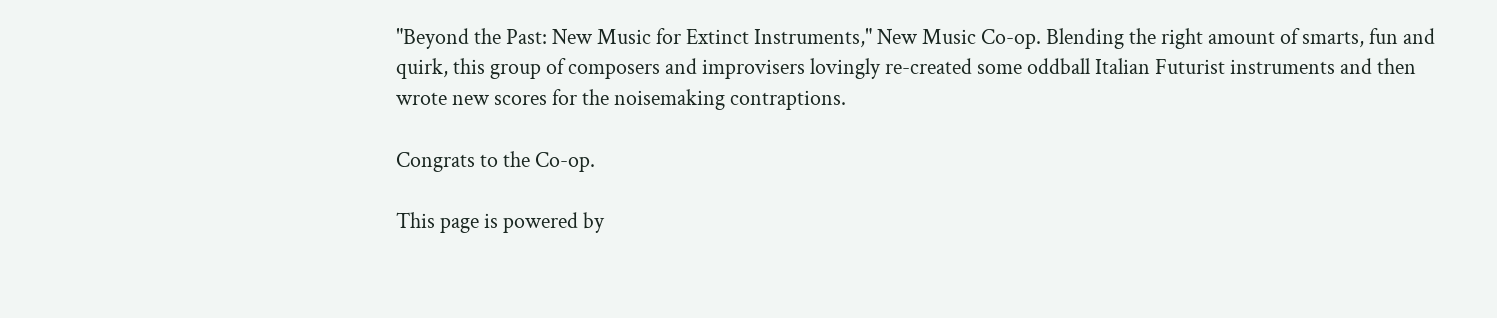"Beyond the Past: New Music for Extinct Instruments," New Music Co-op. Blending the right amount of smarts, fun and quirk, this group of composers and improvisers lovingly re-created some oddball Italian Futurist instruments and then wrote new scores for the noisemaking contraptions.

Congrats to the Co-op.

This page is powered by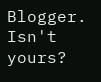Blogger. Isn't yours?